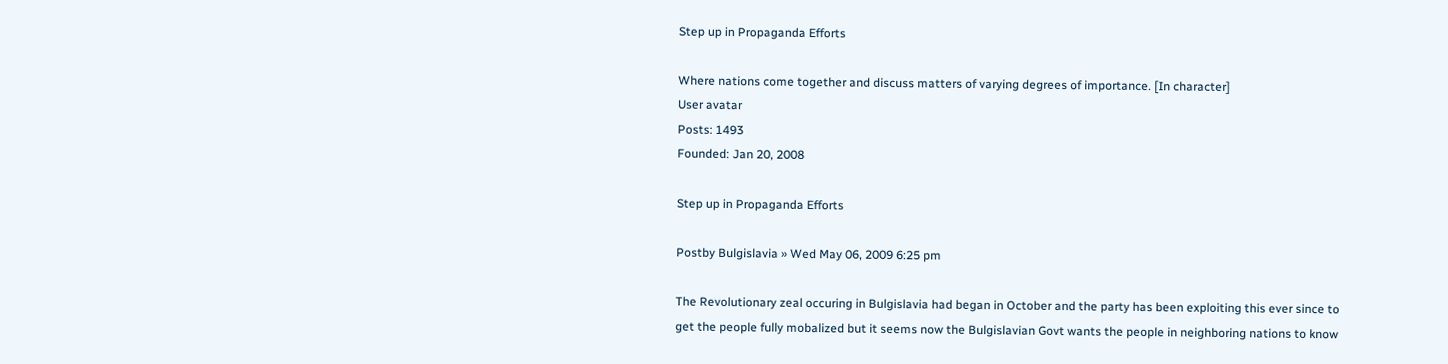Step up in Propaganda Efforts

Where nations come together and discuss matters of varying degrees of importance. [In character]
User avatar
Posts: 1493
Founded: Jan 20, 2008

Step up in Propaganda Efforts

Postby Bulgislavia » Wed May 06, 2009 6:25 pm

The Revolutionary zeal occuring in Bulgislavia had began in October and the party has been exploiting this ever since to get the people fully mobalized but it seems now the Bulgislavian Govt wants the people in neighboring nations to know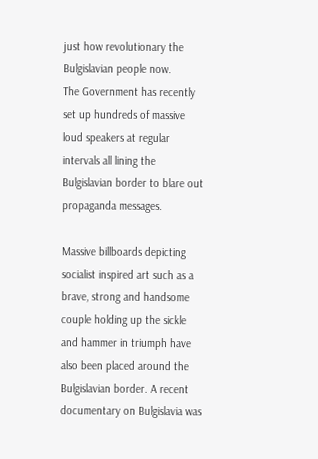just how revolutionary the Bulgislavian people now.
The Government has recently set up hundreds of massive loud speakers at regular intervals all lining the Bulgislavian border to blare out propaganda messages.

Massive billboards depicting socialist inspired art such as a brave, strong and handsome couple holding up the sickle and hammer in triumph have also been placed around the Bulgislavian border. A recent documentary on Bulgislavia was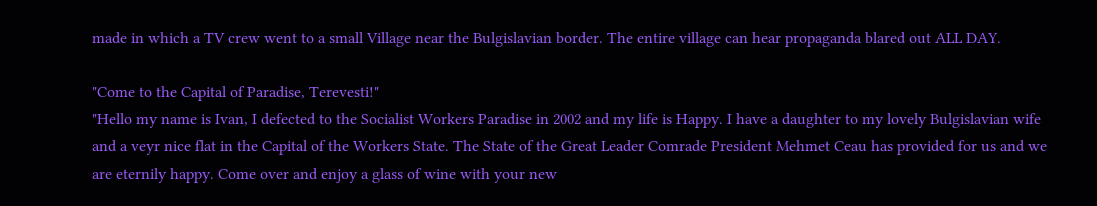made in which a TV crew went to a small Village near the Bulgislavian border. The entire village can hear propaganda blared out ALL DAY.

"Come to the Capital of Paradise, Terevesti!"
"Hello my name is Ivan, I defected to the Socialist Workers Paradise in 2002 and my life is Happy. I have a daughter to my lovely Bulgislavian wife and a veyr nice flat in the Capital of the Workers State. The State of the Great Leader Comrade President Mehmet Ceau has provided for us and we are eternily happy. Come over and enjoy a glass of wine with your new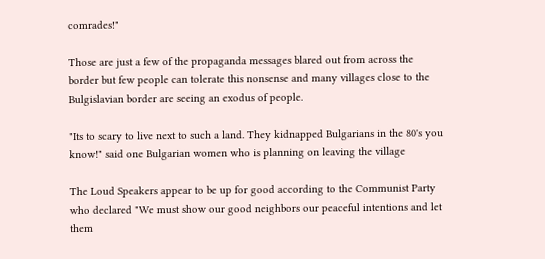comrades!"

Those are just a few of the propaganda messages blared out from across the border but few people can tolerate this nonsense and many villages close to the Bulgislavian border are seeing an exodus of people.

"Its to scary to live next to such a land. They kidnapped Bulgarians in the 80's you know!" said one Bulgarian women who is planning on leaving the village

The Loud Speakers appear to be up for good according to the Communist Party who declared "We must show our good neighbors our peaceful intentions and let them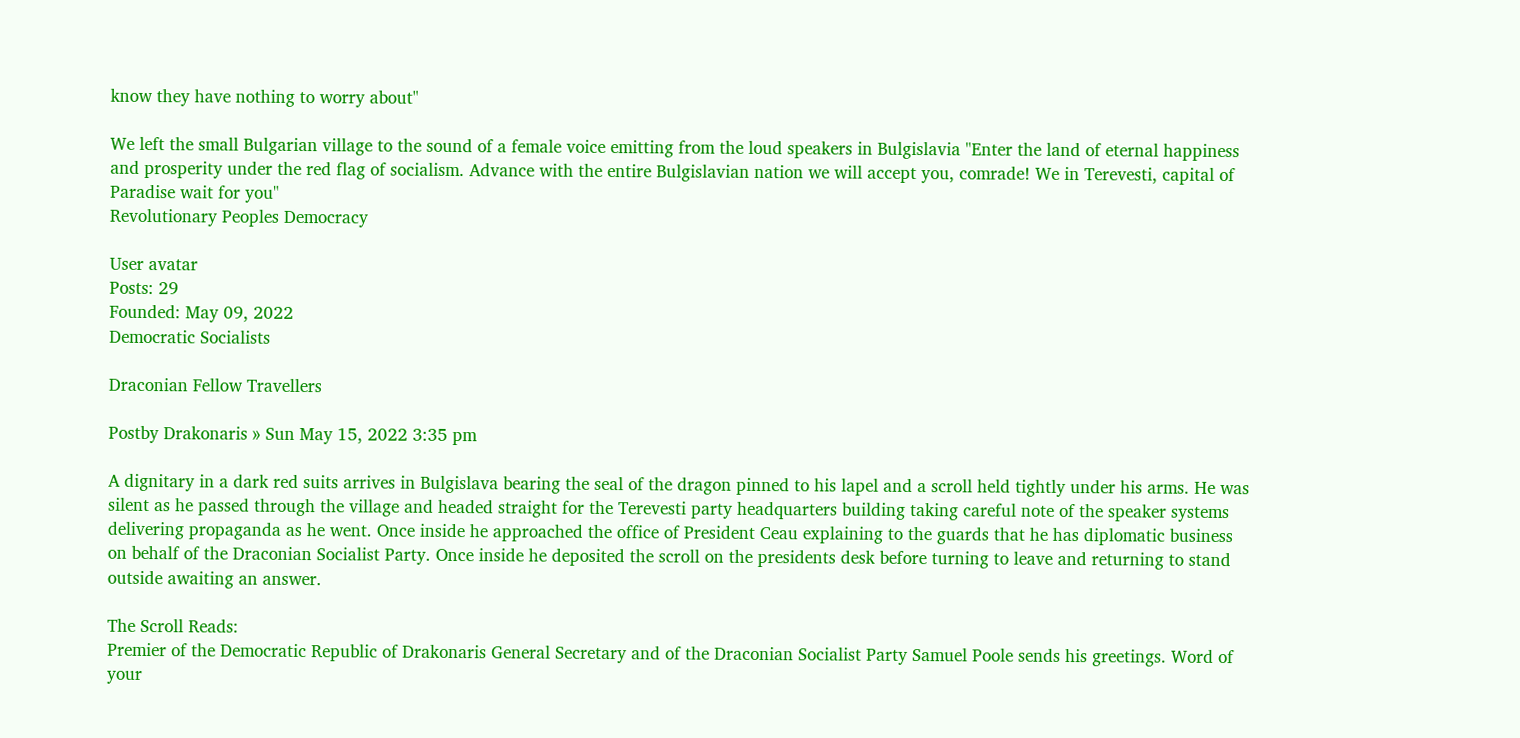know they have nothing to worry about"

We left the small Bulgarian village to the sound of a female voice emitting from the loud speakers in Bulgislavia "Enter the land of eternal happiness and prosperity under the red flag of socialism. Advance with the entire Bulgislavian nation we will accept you, comrade! We in Terevesti, capital of Paradise wait for you"
Revolutionary Peoples Democracy

User avatar
Posts: 29
Founded: May 09, 2022
Democratic Socialists

Draconian Fellow Travellers

Postby Drakonaris » Sun May 15, 2022 3:35 pm

A dignitary in a dark red suits arrives in Bulgislava bearing the seal of the dragon pinned to his lapel and a scroll held tightly under his arms. He was silent as he passed through the village and headed straight for the Terevesti party headquarters building taking careful note of the speaker systems delivering propaganda as he went. Once inside he approached the office of President Ceau explaining to the guards that he has diplomatic business on behalf of the Draconian Socialist Party. Once inside he deposited the scroll on the presidents desk before turning to leave and returning to stand outside awaiting an answer.

The Scroll Reads:
Premier of the Democratic Republic of Drakonaris General Secretary and of the Draconian Socialist Party Samuel Poole sends his greetings. Word of your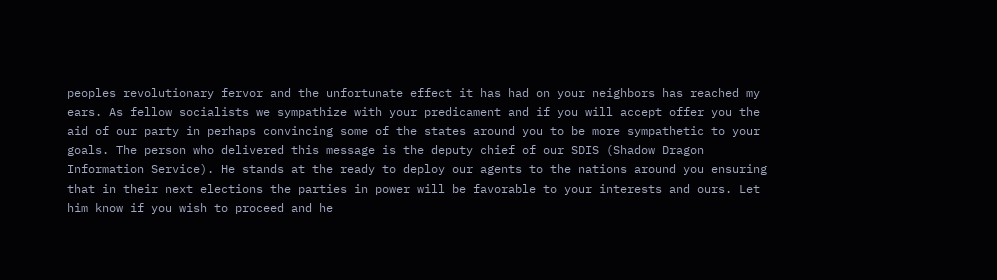peoples revolutionary fervor and the unfortunate effect it has had on your neighbors has reached my ears. As fellow socialists we sympathize with your predicament and if you will accept offer you the aid of our party in perhaps convincing some of the states around you to be more sympathetic to your goals. The person who delivered this message is the deputy chief of our SDIS (Shadow Dragon Information Service). He stands at the ready to deploy our agents to the nations around you ensuring that in their next elections the parties in power will be favorable to your interests and ours. Let him know if you wish to proceed and he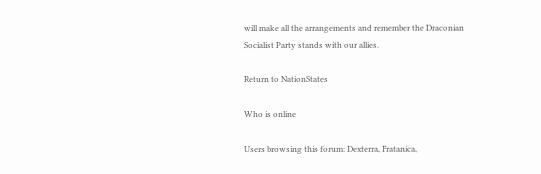will make all the arrangements and remember the Draconian Socialist Party stands with our allies.

Return to NationStates

Who is online

Users browsing this forum: Dexterra, Fratanica,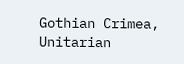Gothian Crimea, Unitarian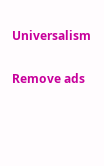Universalism


Remove ads